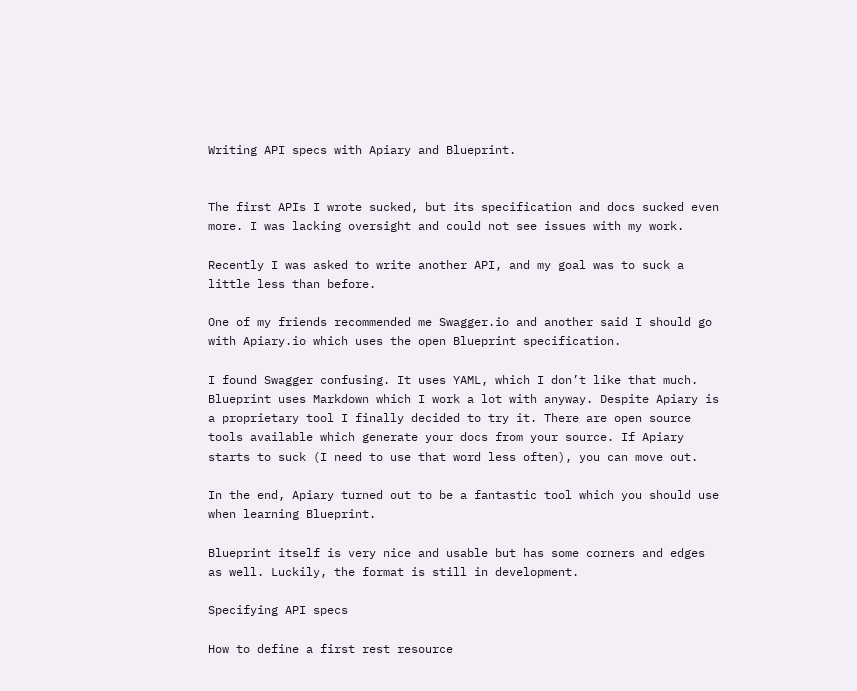Writing API specs with Apiary and Blueprint.


The first APIs I wrote sucked, but its specification and docs sucked even more. I was lacking oversight and could not see issues with my work.

Recently I was asked to write another API, and my goal was to suck a little less than before.

One of my friends recommended me Swagger.io and another said I should go with Apiary.io which uses the open Blueprint specification.

I found Swagger confusing. It uses YAML, which I don’t like that much. Blueprint uses Markdown which I work a lot with anyway. Despite Apiary is a proprietary tool I finally decided to try it. There are open source tools available which generate your docs from your source. If Apiary starts to suck (I need to use that word less often), you can move out.

In the end, Apiary turned out to be a fantastic tool which you should use when learning Blueprint.

Blueprint itself is very nice and usable but has some corners and edges as well. Luckily, the format is still in development.

Specifying API specs

How to define a first rest resource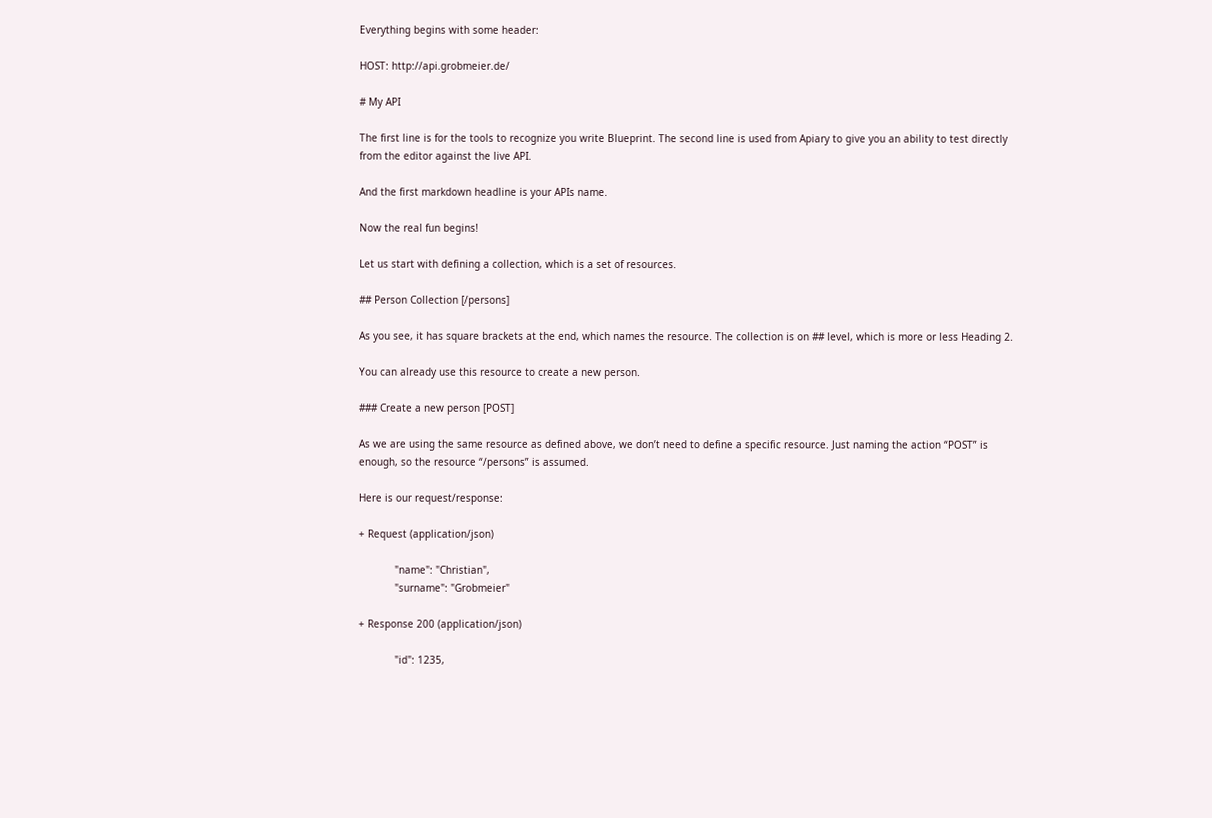Everything begins with some header:

HOST: http://api.grobmeier.de/

# My API

The first line is for the tools to recognize you write Blueprint. The second line is used from Apiary to give you an ability to test directly from the editor against the live API.

And the first markdown headline is your APIs name.

Now the real fun begins!

Let us start with defining a collection, which is a set of resources.

## Person Collection [/persons]

As you see, it has square brackets at the end, which names the resource. The collection is on ## level, which is more or less Heading 2.

You can already use this resource to create a new person.

### Create a new person [POST]

As we are using the same resource as defined above, we don’t need to define a specific resource. Just naming the action “POST” is enough, so the resource “/persons” is assumed.

Here is our request/response:

+ Request (application/json)

            "name": "Christian",
            "surname": "Grobmeier"

+ Response 200 (application/json)

            "id": 1235,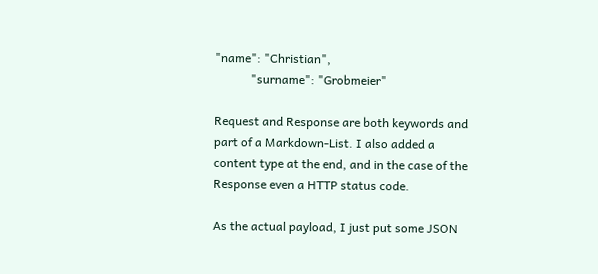"name": "Christian",
            "surname": "Grobmeier"

Request and Response are both keywords and part of a Markdown-List. I also added a content type at the end, and in the case of the Response even a HTTP status code.

As the actual payload, I just put some JSON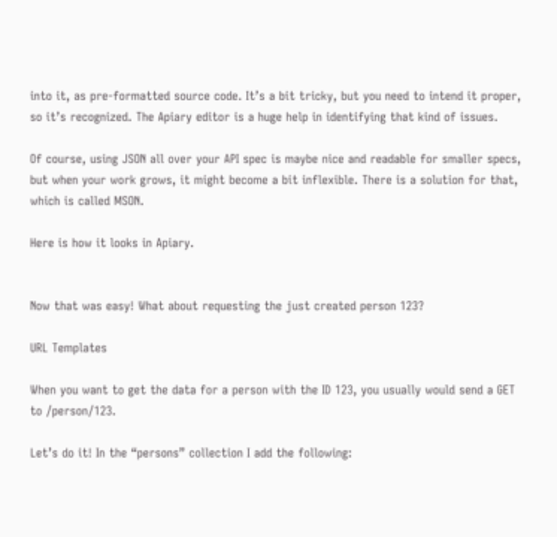into it, as pre-formatted source code. It’s a bit tricky, but you need to intend it proper, so it’s recognized. The Apiary editor is a huge help in identifying that kind of issues.

Of course, using JSON all over your API spec is maybe nice and readable for smaller specs, but when your work grows, it might become a bit inflexible. There is a solution for that, which is called MSON.

Here is how it looks in Apiary.


Now that was easy! What about requesting the just created person 123?

URL Templates

When you want to get the data for a person with the ID 123, you usually would send a GET to /person/123.

Let’s do it! In the “persons” collection I add the following: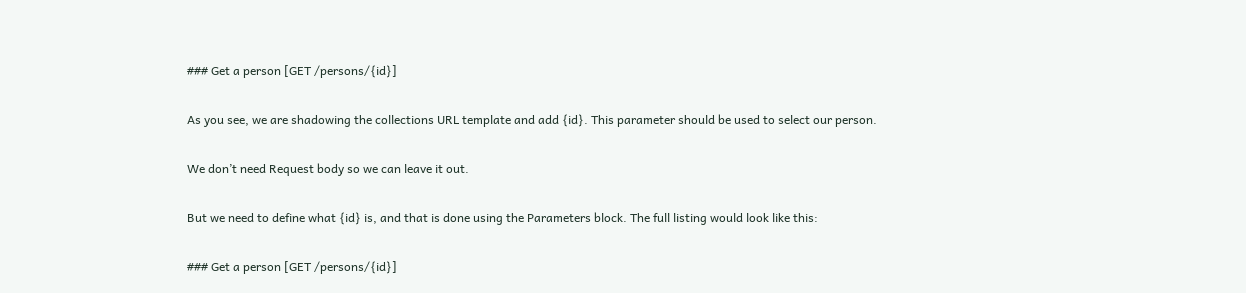### Get a person [GET /persons/{id}]

As you see, we are shadowing the collections URL template and add {id}. This parameter should be used to select our person.

We don’t need Request body so we can leave it out.

But we need to define what {id} is, and that is done using the Parameters block. The full listing would look like this:

### Get a person [GET /persons/{id}]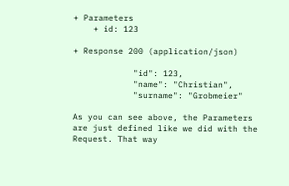+ Parameters
    + id: 123

+ Response 200 (application/json)

            "id": 123,
            "name": "Christian",
            "surname": "Grobmeier"

As you can see above, the Parameters are just defined like we did with the Request. That way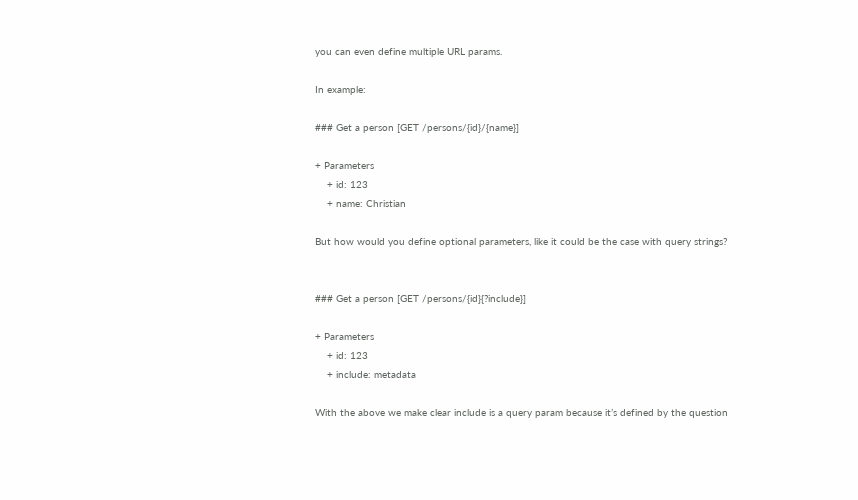you can even define multiple URL params.

In example:

### Get a person [GET /persons/{id}/{name}]

+ Parameters
    + id: 123
    + name: Christian

But how would you define optional parameters, like it could be the case with query strings?


### Get a person [GET /persons/{id}{?include}]

+ Parameters
    + id: 123
    + include: metadata

With the above we make clear include is a query param because it’s defined by the question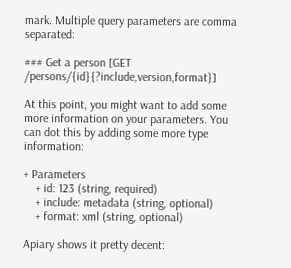mark. Multiple query parameters are comma separated:

### Get a person [GET /persons/{id}{?include,version,format}]

At this point, you might want to add some more information on your parameters. You can dot this by adding some more type information:

+ Parameters
    + id: 123 (string, required)
    + include: metadata (string, optional)
    + format: xml (string, optional)

Apiary shows it pretty decent: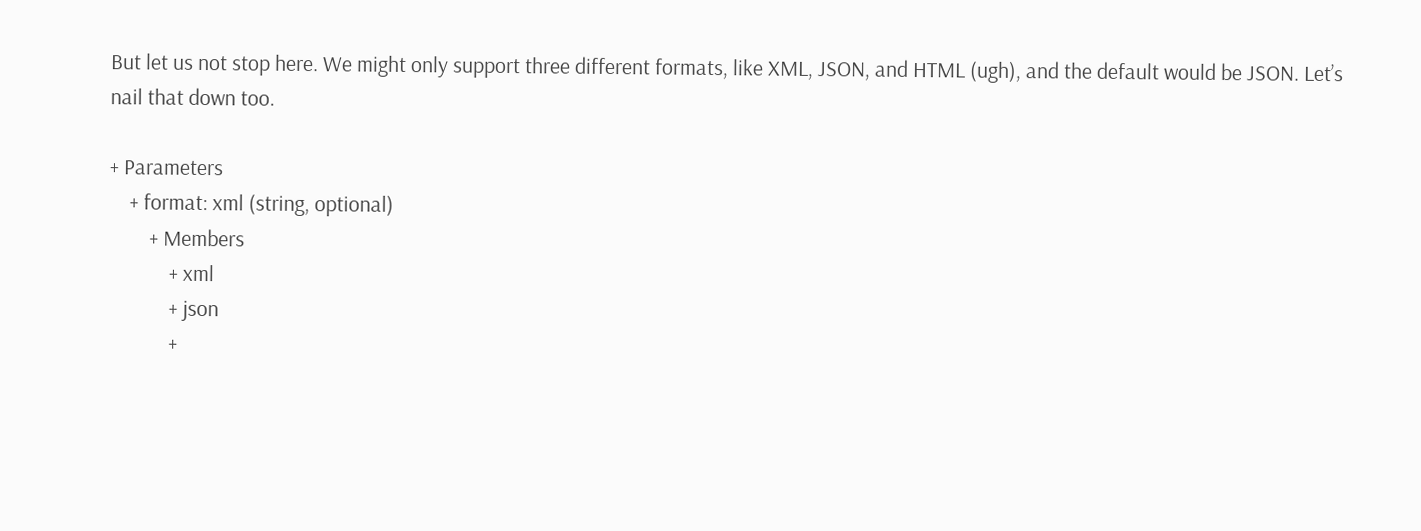But let us not stop here. We might only support three different formats, like XML, JSON, and HTML (ugh), and the default would be JSON. Let’s nail that down too.

+ Parameters
    + format: xml (string, optional)
        + Members
            + xml
            + json
            +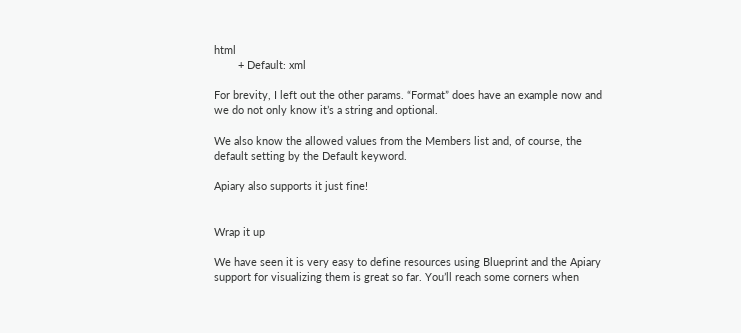html
        + Default: xml

For brevity, I left out the other params. “Format” does have an example now and we do not only know it’s a string and optional.

We also know the allowed values from the Members list and, of course, the default setting by the Default keyword.

Apiary also supports it just fine!


Wrap it up

We have seen it is very easy to define resources using Blueprint and the Apiary support for visualizing them is great so far. You’ll reach some corners when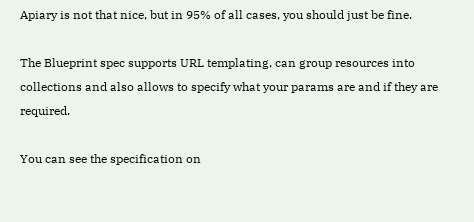Apiary is not that nice, but in 95% of all cases, you should just be fine.

The Blueprint spec supports URL templating, can group resources into collections and also allows to specify what your params are and if they are required.

You can see the specification on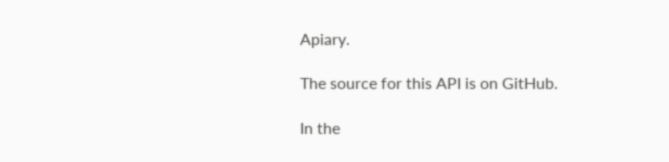Apiary.

The source for this API is on GitHub.

In the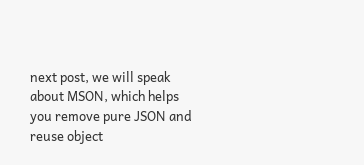next post, we will speak about MSON, which helps you remove pure JSON and reuse object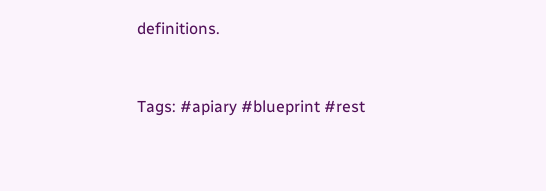definitions.


Tags: #apiary #blueprint #rest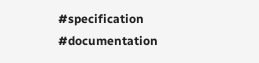#specification #documentation